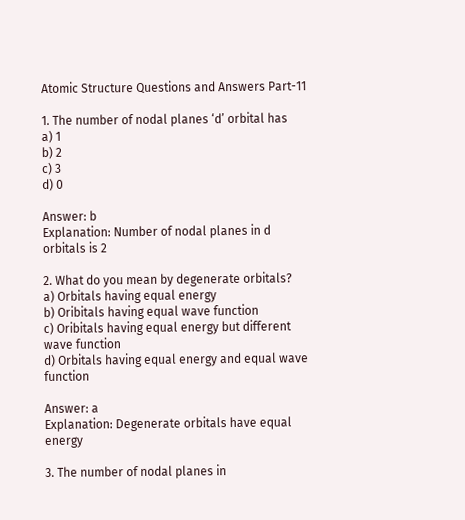Atomic Structure Questions and Answers Part-11

1. The number of nodal planes ‘d’ orbital has
a) 1
b) 2
c) 3
d) 0

Answer: b
Explanation: Number of nodal planes in d orbitals is 2

2. What do you mean by degenerate orbitals?
a) Orbitals having equal energy
b) Oribitals having equal wave function
c) Oribitals having equal energy but different wave function
d) Orbitals having equal energy and equal wave function

Answer: a
Explanation: Degenerate orbitals have equal energy

3. The number of nodal planes in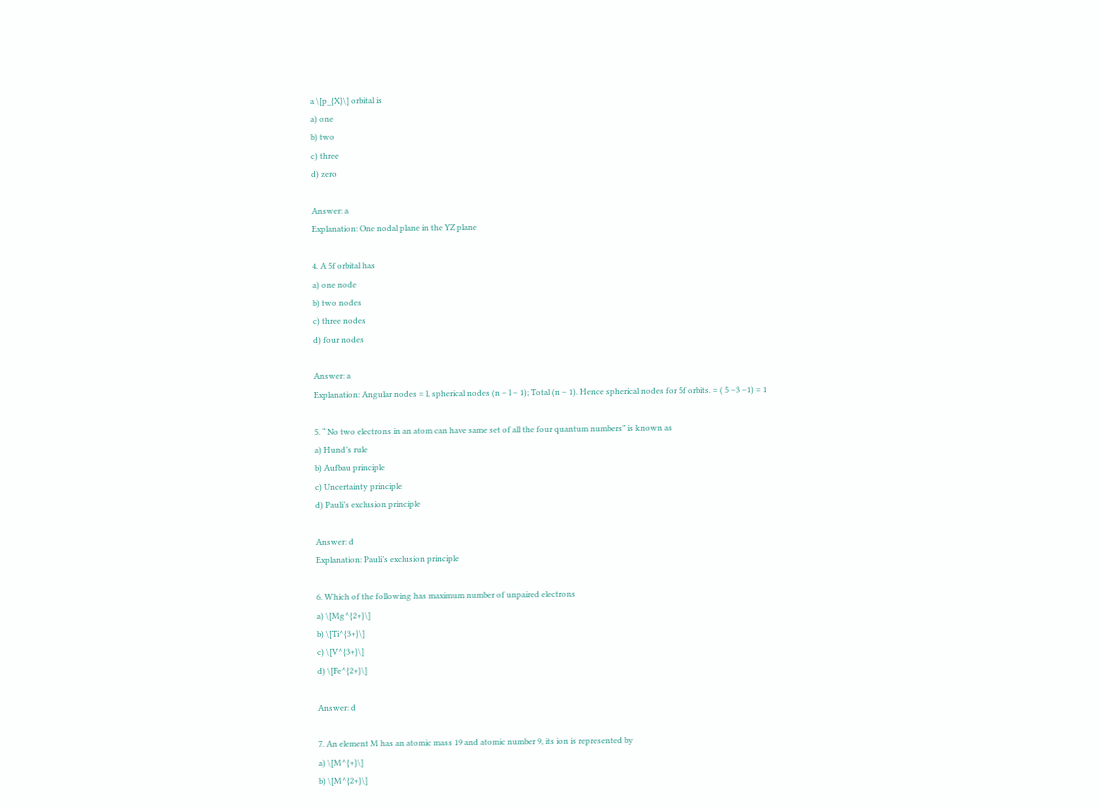a \[p_{X}\] orbital is
a) one
b) two
c) three
d) zero

Answer: a
Explanation: One nodal plane in the YZ plane

4. A 5f orbital has
a) one node
b) two nodes
c) three nodes
d) four nodes

Answer: a
Explanation: Angular nodes = l, spherical nodes (n – l – 1); Total (n – 1). Hence spherical nodes for 5f orbits. = ( 5 –3 –1) = 1

5. “ No two electrons in an atom can have same set of all the four quantum numbers” is known as
a) Hund’s rule
b) Aufbau principle
c) Uncertainty principle
d) Pauli’s exclusion principle

Answer: d
Explanation: Pauli’s exclusion principle

6. Which of the following has maximum number of unpaired electrons
a) \[Mg^{2+}\]
b) \[Ti^{3+}\]
c) \[V^{3+}\]
d) \[Fe^{2+}\]

Answer: d

7. An element M has an atomic mass 19 and atomic number 9, its ion is represented by
a) \[M^{+}\]
b) \[M^{2+}\]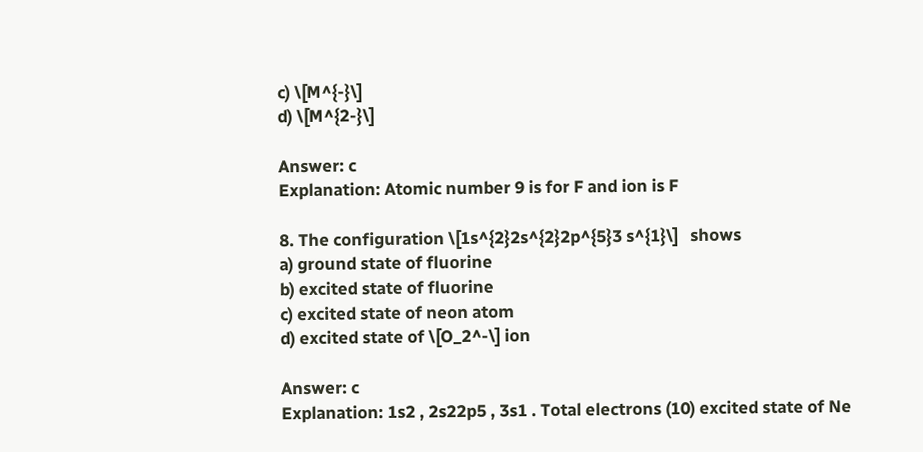c) \[M^{-}\]
d) \[M^{2-}\]

Answer: c
Explanation: Atomic number 9 is for F and ion is F

8. The configuration \[1s^{2}2s^{2}2p^{5}3 s^{1}\]   shows
a) ground state of fluorine
b) excited state of fluorine
c) excited state of neon atom
d) excited state of \[O_2^-\] ion

Answer: c
Explanation: 1s2 , 2s22p5 , 3s1 . Total electrons (10) excited state of Ne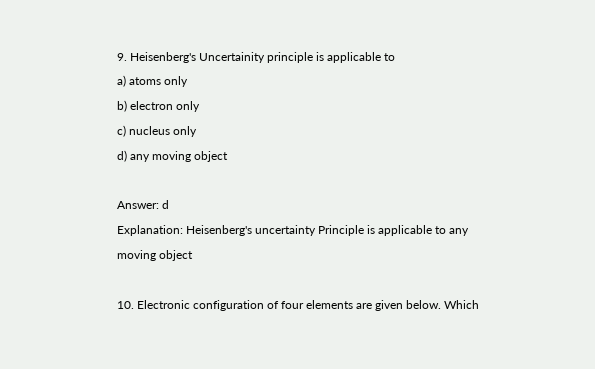9. Heisenberg's Uncertainity principle is applicable to
a) atoms only
b) electron only
c) nucleus only
d) any moving object

Answer: d
Explanation: Heisenberg's uncertainty Principle is applicable to any moving object

10. Electronic configuration of four elements are given below. Which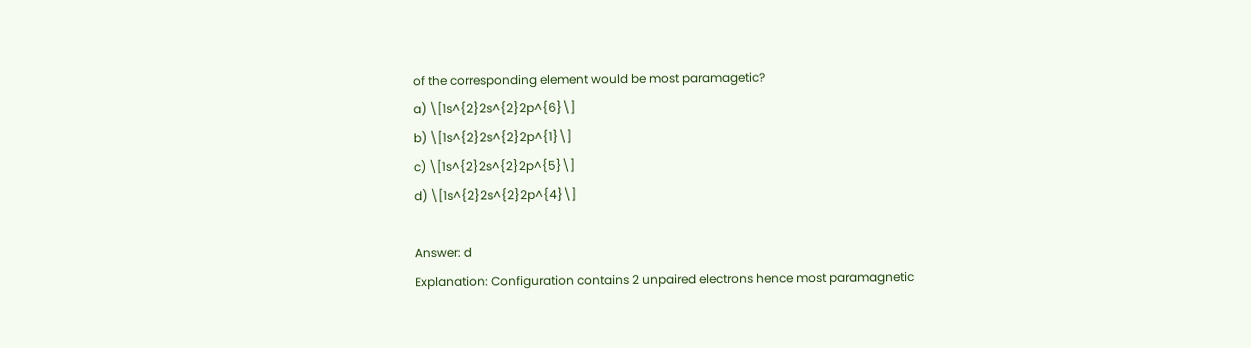of the corresponding element would be most paramagetic?
a) \[1s^{2}2s^{2}2p^{6}\]
b) \[1s^{2}2s^{2}2p^{1}\]
c) \[1s^{2}2s^{2}2p^{5}\]
d) \[1s^{2}2s^{2}2p^{4}\]

Answer: d
Explanation: Configuration contains 2 unpaired electrons hence most paramagnetic